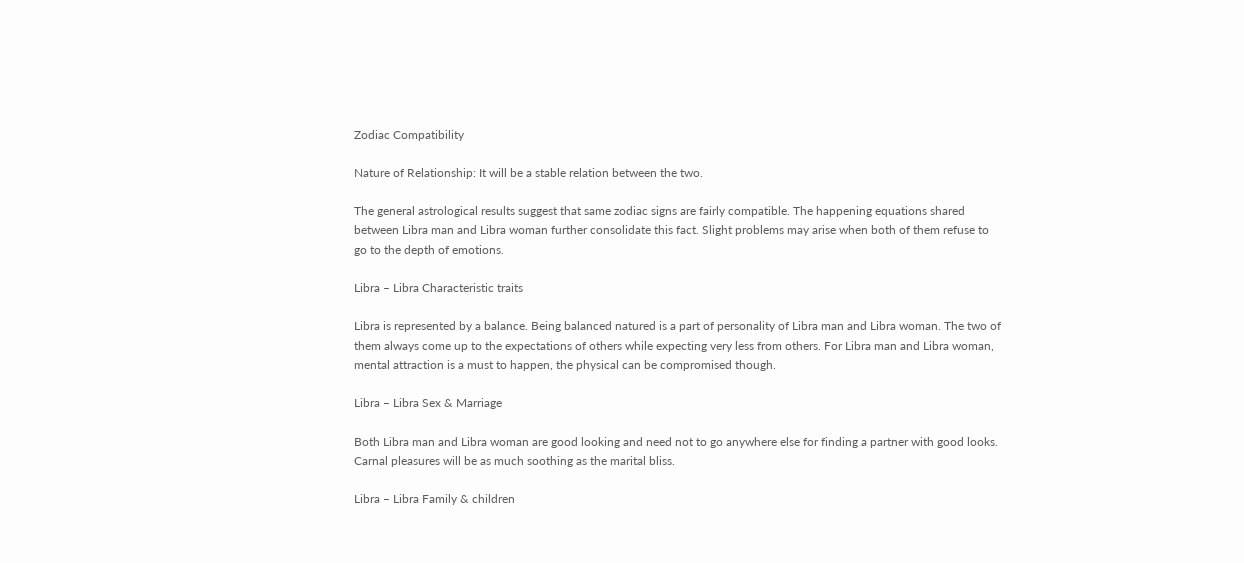Zodiac Compatibility

Nature of Relationship: It will be a stable relation between the two.

The general astrological results suggest that same zodiac signs are fairly compatible. The happening equations shared between Libra man and Libra woman further consolidate this fact. Slight problems may arise when both of them refuse to go to the depth of emotions.

Libra – Libra Characteristic traits

Libra is represented by a balance. Being balanced natured is a part of personality of Libra man and Libra woman. The two of them always come up to the expectations of others while expecting very less from others. For Libra man and Libra woman, mental attraction is a must to happen, the physical can be compromised though.

Libra – Libra Sex & Marriage

Both Libra man and Libra woman are good looking and need not to go anywhere else for finding a partner with good looks. Carnal pleasures will be as much soothing as the marital bliss.

Libra – Libra Family & children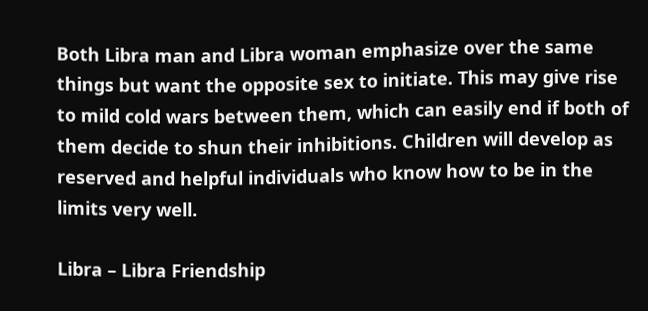Both Libra man and Libra woman emphasize over the same things but want the opposite sex to initiate. This may give rise to mild cold wars between them, which can easily end if both of them decide to shun their inhibitions. Children will develop as reserved and helpful individuals who know how to be in the limits very well.

Libra – Libra Friendship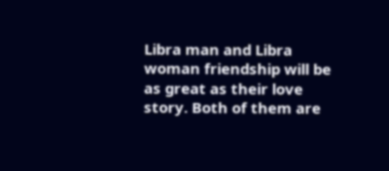Libra man and Libra woman friendship will be as great as their love story. Both of them are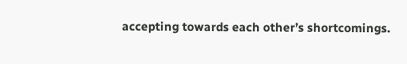accepting towards each other’s shortcomings.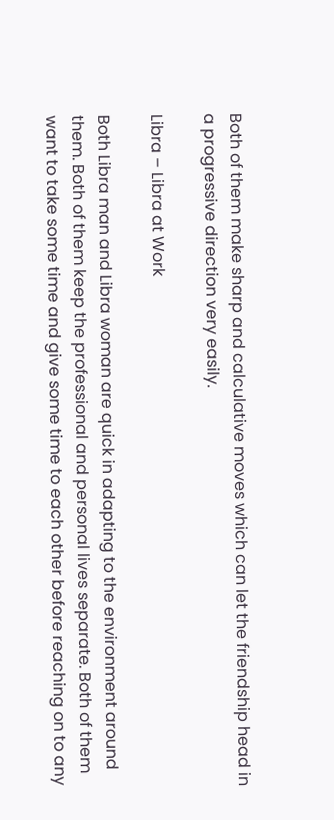Both of them make sharp and calculative moves which can let the friendship head in a progressive direction very easily.

Libra – Libra at Work

Both Libra man and Libra woman are quick in adapting to the environment around them. Both of them keep the professional and personal lives separate. Both of them want to take some time and give some time to each other before reaching on to any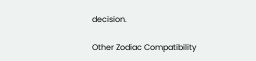decision.

Other Zodiac Compatibility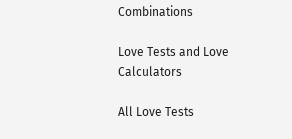Combinations

Love Tests and Love Calculators

All Love Tests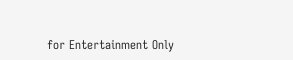for Entertainment Only